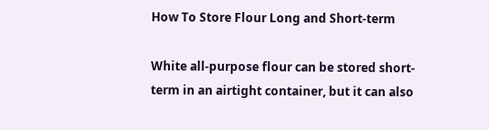How To Store Flour Long and Short-term

White all-purpose flour can be stored short-term in an airtight container, but it can also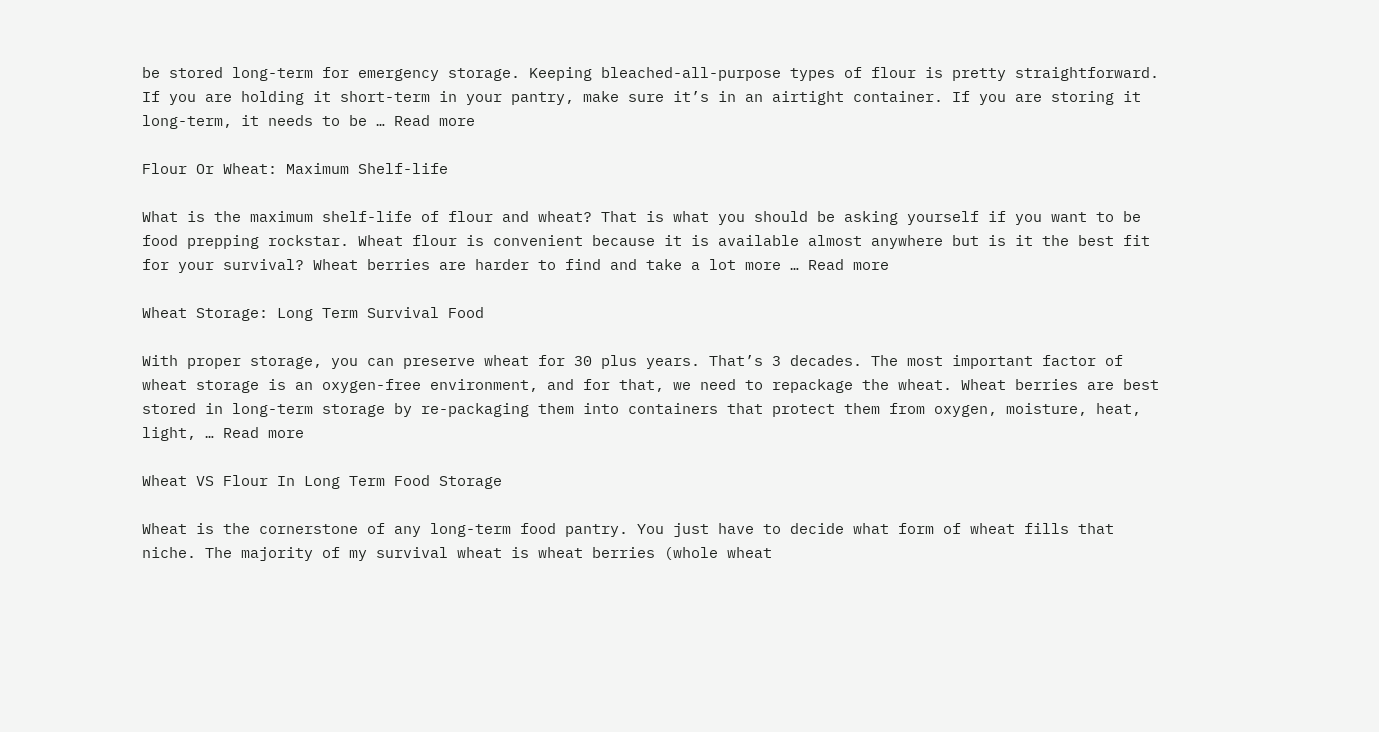be stored long-term for emergency storage. Keeping bleached-all-purpose types of flour is pretty straightforward. If you are holding it short-term in your pantry, make sure it’s in an airtight container. If you are storing it long-term, it needs to be … Read more

Flour Or Wheat: Maximum Shelf-life

What is the maximum shelf-life of flour and wheat? That is what you should be asking yourself if you want to be food prepping rockstar. Wheat flour is convenient because it is available almost anywhere but is it the best fit for your survival? Wheat berries are harder to find and take a lot more … Read more

Wheat Storage: Long Term Survival Food

With proper storage, you can preserve wheat for 30 plus years. That’s 3 decades. The most important factor of wheat storage is an oxygen-free environment, and for that, we need to repackage the wheat. Wheat berries are best stored in long-term storage by re-packaging them into containers that protect them from oxygen, moisture, heat, light, … Read more

Wheat VS Flour In Long Term Food Storage

Wheat is the cornerstone of any long-term food pantry. You just have to decide what form of wheat fills that niche. The majority of my survival wheat is wheat berries (whole wheat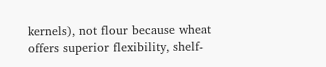kernels), not flour because wheat offers superior flexibility, shelf-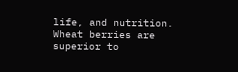life, and nutrition. Wheat berries are superior to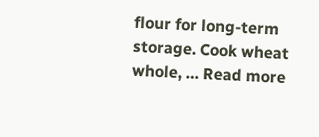flour for long-term storage. Cook wheat whole, … Read more